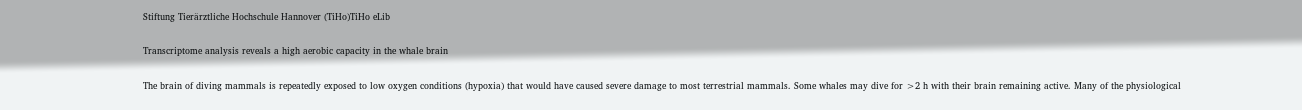Stiftung Tierärztliche Hochschule Hannover (TiHo)TiHo eLib

Transcriptome analysis reveals a high aerobic capacity in the whale brain

The brain of diving mammals is repeatedly exposed to low oxygen conditions (hypoxia) that would have caused severe damage to most terrestrial mammals. Some whales may dive for >2 h with their brain remaining active. Many of the physiological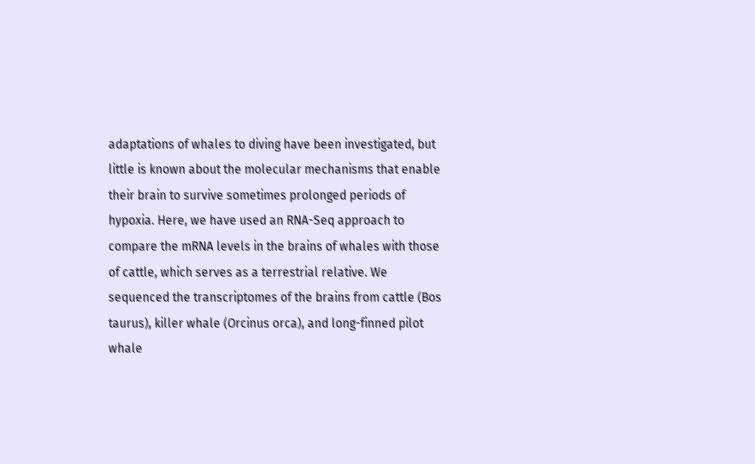adaptations of whales to diving have been investigated, but little is known about the molecular mechanisms that enable their brain to survive sometimes prolonged periods of hypoxia. Here, we have used an RNA-Seq approach to compare the mRNA levels in the brains of whales with those of cattle, which serves as a terrestrial relative. We sequenced the transcriptomes of the brains from cattle (Bos taurus), killer whale (Orcinus orca), and long-finned pilot whale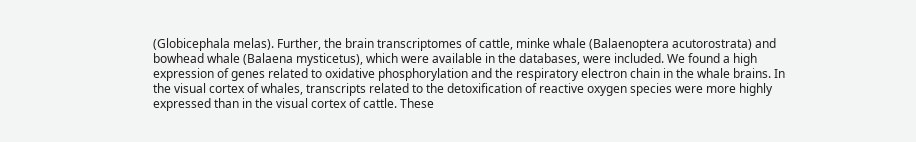(Globicephala melas). Further, the brain transcriptomes of cattle, minke whale (Balaenoptera acutorostrata) and bowhead whale (Balaena mysticetus), which were available in the databases, were included. We found a high expression of genes related to oxidative phosphorylation and the respiratory electron chain in the whale brains. In the visual cortex of whales, transcripts related to the detoxification of reactive oxygen species were more highly expressed than in the visual cortex of cattle. These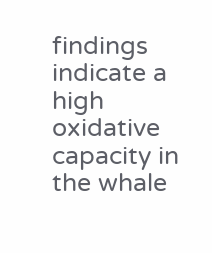findings indicate a high oxidative capacity in the whale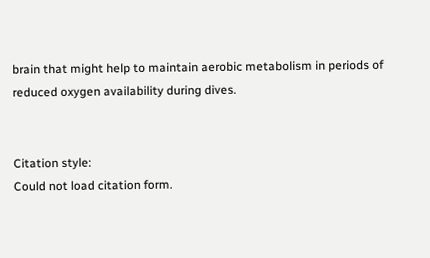brain that might help to maintain aerobic metabolism in periods of reduced oxygen availability during dives.


Citation style:
Could not load citation form.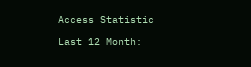Access Statistic

Last 12 Month: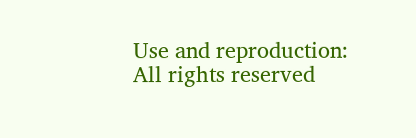Use and reproduction:
All rights reserved